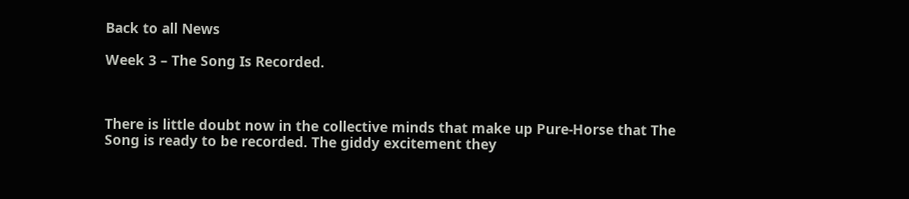Back to all News

Week 3 – The Song Is Recorded.



There is little doubt now in the collective minds that make up Pure-Horse that The Song is ready to be recorded. The giddy excitement they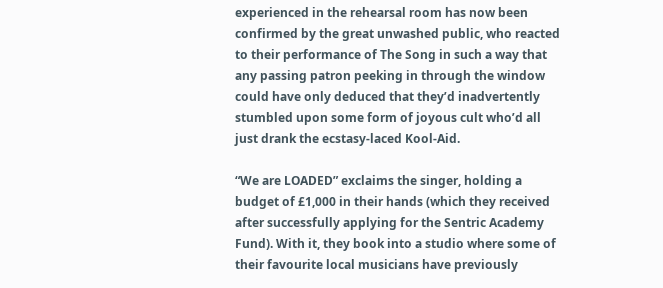experienced in the rehearsal room has now been confirmed by the great unwashed public, who reacted to their performance of The Song in such a way that any passing patron peeking in through the window could have only deduced that they’d inadvertently stumbled upon some form of joyous cult who’d all just drank the ecstasy-laced Kool-Aid.

“We are LOADED” exclaims the singer, holding a budget of £1,000 in their hands (which they received after successfully applying for the Sentric Academy Fund). With it, they book into a studio where some of their favourite local musicians have previously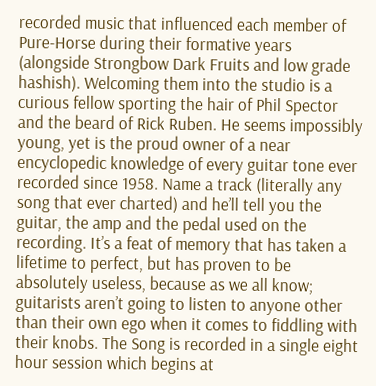recorded music that influenced each member of Pure-Horse during their formative years (alongside Strongbow Dark Fruits and low grade hashish). Welcoming them into the studio is a curious fellow sporting the hair of Phil Spector and the beard of Rick Ruben. He seems impossibly young, yet is the proud owner of a near encyclopedic knowledge of every guitar tone ever recorded since 1958. Name a track (literally any song that ever charted) and he’ll tell you the guitar, the amp and the pedal used on the recording. It’s a feat of memory that has taken a lifetime to perfect, but has proven to be absolutely useless, because as we all know; guitarists aren’t going to listen to anyone other than their own ego when it comes to fiddling with their knobs. The Song is recorded in a single eight hour session which begins at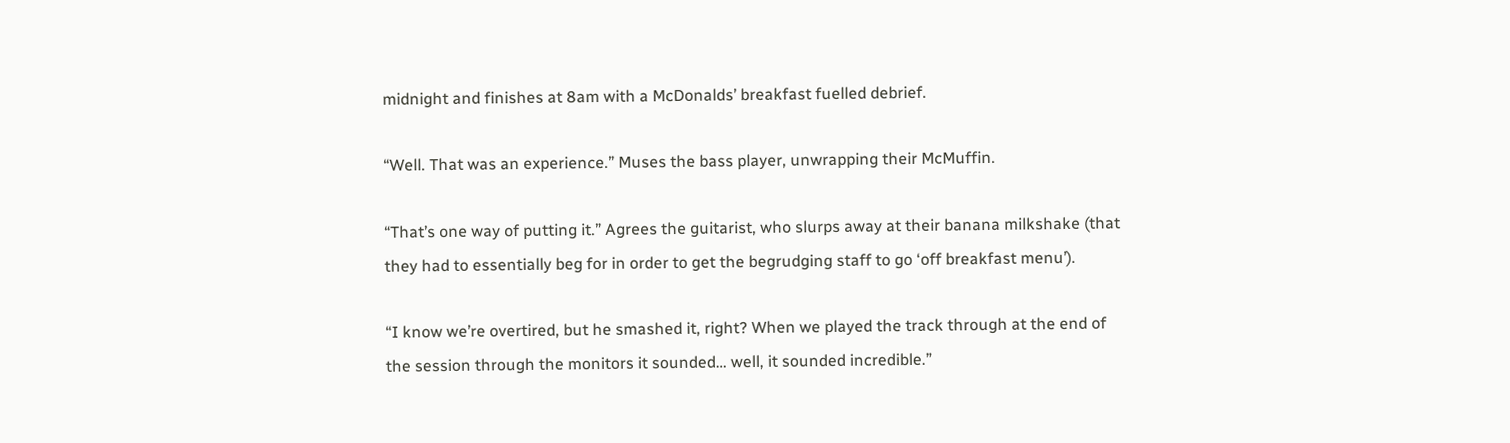midnight and finishes at 8am with a McDonalds’ breakfast fuelled debrief.

“Well. That was an experience.” Muses the bass player, unwrapping their McMuffin.

“That’s one way of putting it.” Agrees the guitarist, who slurps away at their banana milkshake (that they had to essentially beg for in order to get the begrudging staff to go ‘off breakfast menu’).

“I know we’re overtired, but he smashed it, right? When we played the track through at the end of the session through the monitors it sounded… well, it sounded incredible.”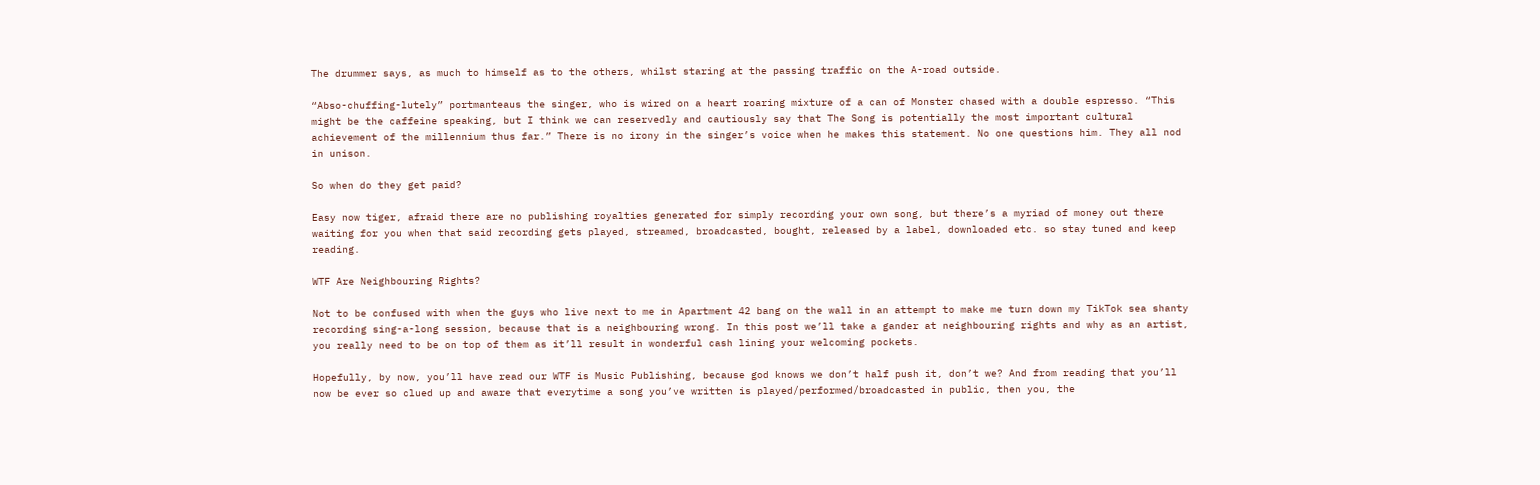The drummer says, as much to himself as to the others, whilst staring at the passing traffic on the A-road outside.

“Abso-chuffing-lutely” portmanteaus the singer, who is wired on a heart roaring mixture of a can of Monster chased with a double espresso. “This might be the caffeine speaking, but I think we can reservedly and cautiously say that The Song is potentially the most important cultural achievement of the millennium thus far.” There is no irony in the singer’s voice when he makes this statement. No one questions him. They all nod in unison.

So when do they get paid?

Easy now tiger, afraid there are no publishing royalties generated for simply recording your own song, but there’s a myriad of money out there waiting for you when that said recording gets played, streamed, broadcasted, bought, released by a label, downloaded etc. so stay tuned and keep reading.

WTF Are Neighbouring Rights?

Not to be confused with when the guys who live next to me in Apartment 42 bang on the wall in an attempt to make me turn down my TikTok sea shanty recording sing-a-long session, because that is a neighbouring wrong. In this post we’ll take a gander at neighbouring rights and why as an artist, you really need to be on top of them as it’ll result in wonderful cash lining your welcoming pockets.

Hopefully, by now, you’ll have read our WTF is Music Publishing, because god knows we don’t half push it, don’t we? And from reading that you’ll now be ever so clued up and aware that everytime a song you’ve written is played/performed/broadcasted in public, then you, the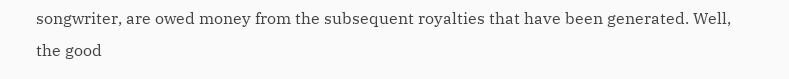songwriter, are owed money from the subsequent royalties that have been generated. Well, the good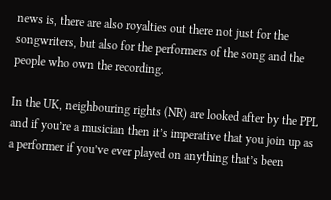news is, there are also royalties out there not just for the songwriters, but also for the performers of the song and the people who own the recording.

In the UK, neighbouring rights (NR) are looked after by the PPL and if you’re a musician then it’s imperative that you join up as a performer if you’ve ever played on anything that’s been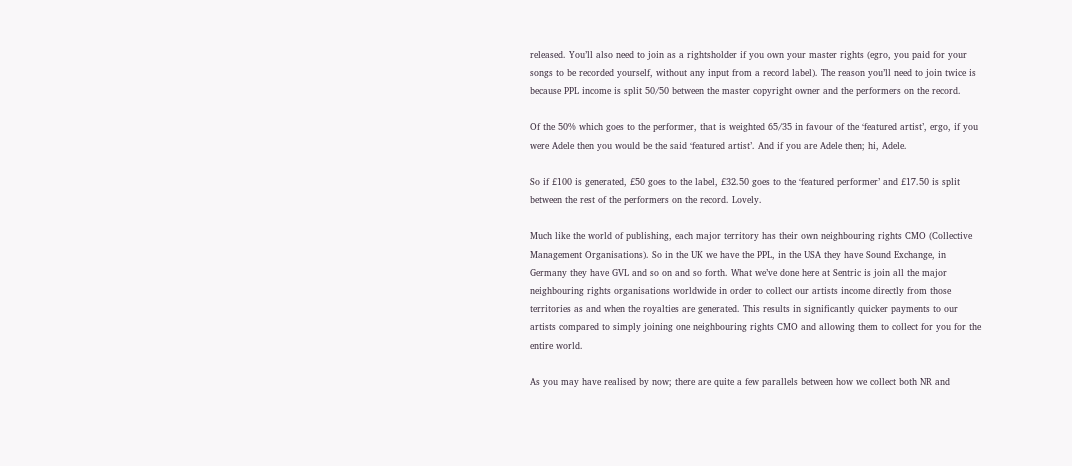released. You’ll also need to join as a rightsholder if you own your master rights (egro, you paid for your songs to be recorded yourself, without any input from a record label). The reason you’ll need to join twice is because PPL income is split 50/50 between the master copyright owner and the performers on the record.

Of the 50% which goes to the performer, that is weighted 65/35 in favour of the ‘featured artist’, ergo, if you were Adele then you would be the said ‘featured artist’. And if you are Adele then; hi, Adele.

So if £100 is generated, £50 goes to the label, £32.50 goes to the ‘featured performer’ and £17.50 is split between the rest of the performers on the record. Lovely.

Much like the world of publishing, each major territory has their own neighbouring rights CMO (Collective Management Organisations). So in the UK we have the PPL, in the USA they have Sound Exchange, in Germany they have GVL and so on and so forth. What we’ve done here at Sentric is join all the major neighbouring rights organisations worldwide in order to collect our artists income directly from those territories as and when the royalties are generated. This results in significantly quicker payments to our artists compared to simply joining one neighbouring rights CMO and allowing them to collect for you for the entire world.

As you may have realised by now; there are quite a few parallels between how we collect both NR and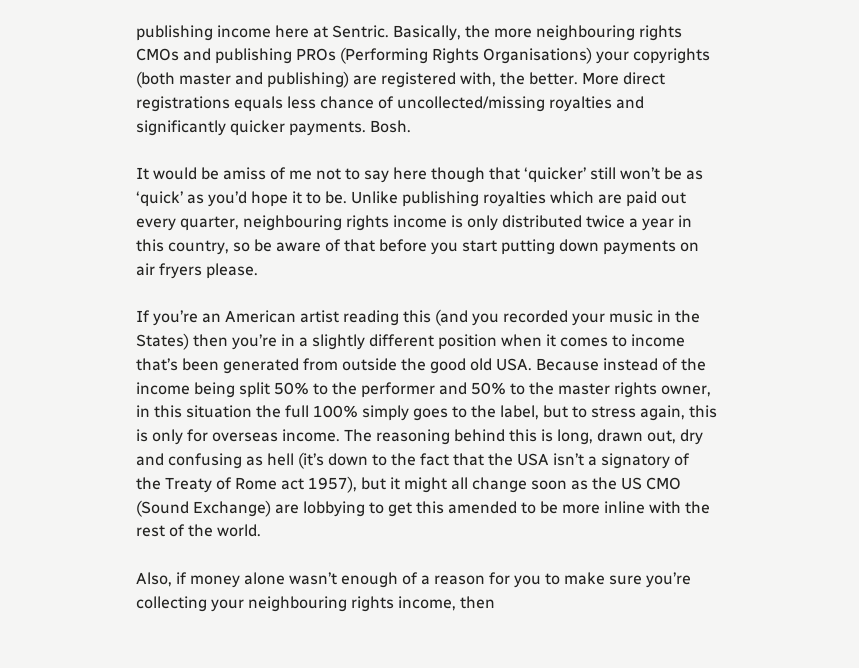publishing income here at Sentric. Basically, the more neighbouring rights CMOs and publishing PROs (Performing Rights Organisations) your copyrights (both master and publishing) are registered with, the better. More direct registrations equals less chance of uncollected/missing royalties and significantly quicker payments. Bosh.

It would be amiss of me not to say here though that ‘quicker’ still won’t be as ‘quick’ as you’d hope it to be. Unlike publishing royalties which are paid out every quarter, neighbouring rights income is only distributed twice a year in this country, so be aware of that before you start putting down payments on air fryers please.

If you’re an American artist reading this (and you recorded your music in the States) then you’re in a slightly different position when it comes to income that’s been generated from outside the good old USA. Because instead of the income being split 50% to the performer and 50% to the master rights owner, in this situation the full 100% simply goes to the label, but to stress again, this is only for overseas income. The reasoning behind this is long, drawn out, dry and confusing as hell (it’s down to the fact that the USA isn’t a signatory of the Treaty of Rome act 1957), but it might all change soon as the US CMO (Sound Exchange) are lobbying to get this amended to be more inline with the rest of the world.

Also, if money alone wasn’t enough of a reason for you to make sure you’re collecting your neighbouring rights income, then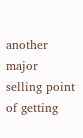another major selling point of getting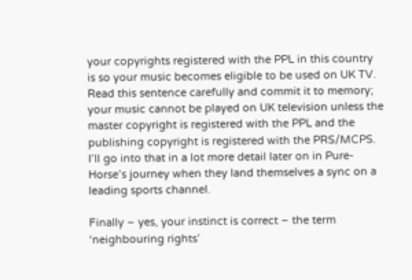your copyrights registered with the PPL in this country is so your music becomes eligible to be used on UK TV. Read this sentence carefully and commit it to memory; your music cannot be played on UK television unless the master copyright is registered with the PPL and the publishing copyright is registered with the PRS/MCPS. I’ll go into that in a lot more detail later on in Pure-Horse’s journey when they land themselves a sync on a leading sports channel.

Finally – yes, your instinct is correct – the term ‘neighbouring rights’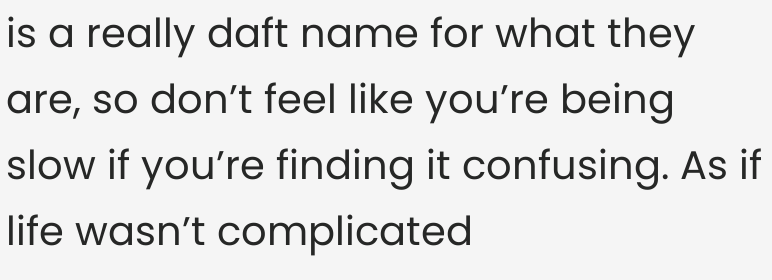is a really daft name for what they are, so don’t feel like you’re being slow if you’re finding it confusing. As if life wasn’t complicated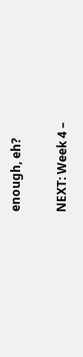enough, eh?

NEXT: Week 4 –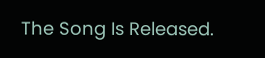The Song Is Released.